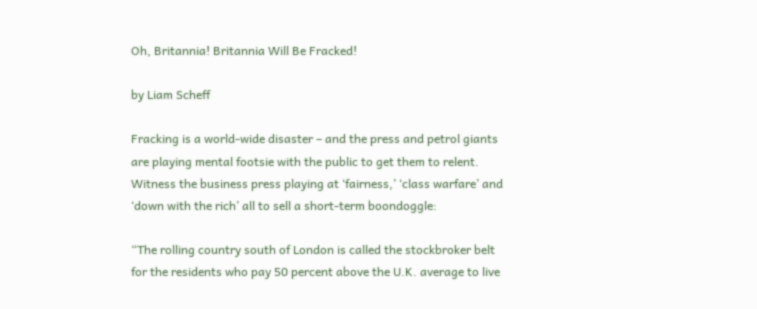Oh, Britannia! Britannia Will Be Fracked!

by Liam Scheff

Fracking is a world-wide disaster – and the press and petrol giants are playing mental footsie with the public to get them to relent. Witness the business press playing at ‘fairness,’ ‘class warfare’ and ‘down with the rich’ all to sell a short-term boondoggle:

“The rolling country south of London is called the stockbroker belt for the residents who pay 50 percent above the U.K. average to live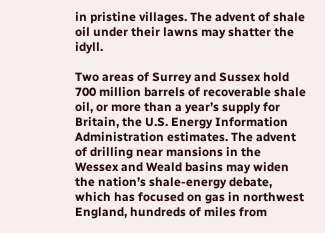in pristine villages. The advent of shale oil under their lawns may shatter the idyll.

Two areas of Surrey and Sussex hold 700 million barrels of recoverable shale oil, or more than a year’s supply for Britain, the U.S. Energy Information Administration estimates. The advent of drilling near mansions in the Wessex and Weald basins may widen the nation’s shale-energy debate, which has focused on gas in northwest England, hundreds of miles from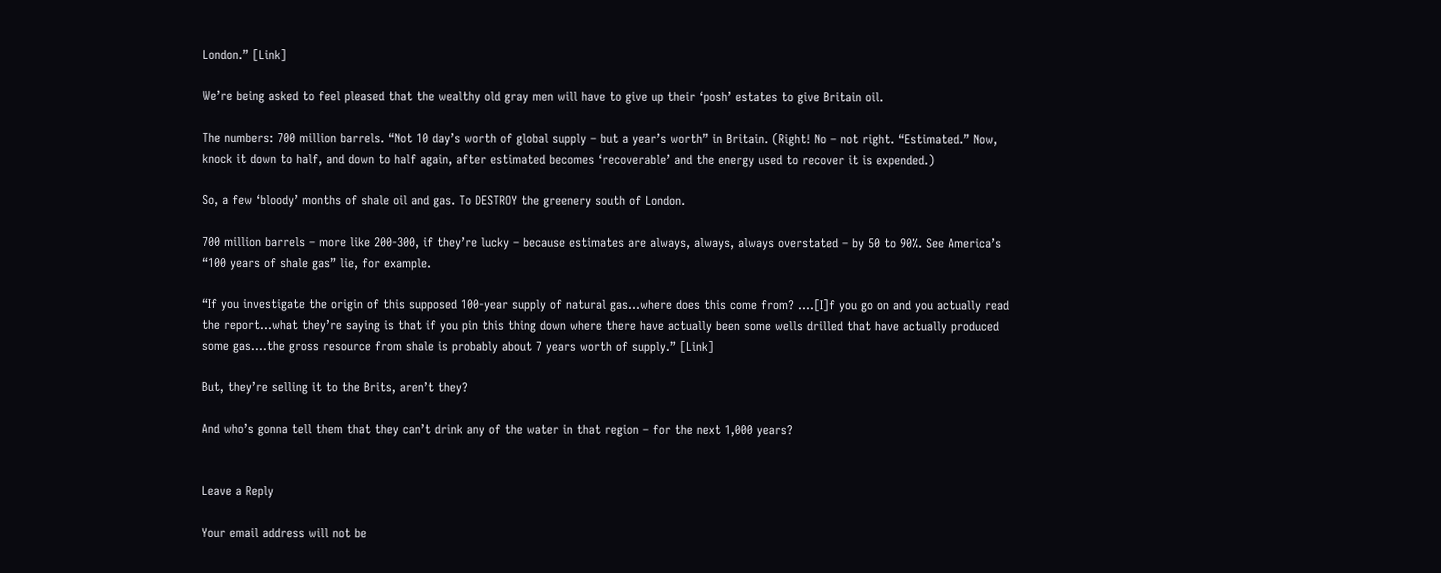London.” [Link]

We’re being asked to feel pleased that the wealthy old gray men will have to give up their ‘posh’ estates to give Britain oil.

The numbers: 700 million barrels. “Not 10 day’s worth of global supply – but a year’s worth” in Britain. (Right! No – not right. “Estimated.” Now, knock it down to half, and down to half again, after estimated becomes ‘recoverable’ and the energy used to recover it is expended.)

So, a few ‘bloody’ months of shale oil and gas. To DESTROY the greenery south of London.

700 million barrels – more like 200-300, if they’re lucky – because estimates are always, always, always overstated – by 50 to 90%. See America’s “100 years of shale gas” lie, for example.

“If you investigate the origin of this supposed 100-year supply of natural gas…where does this come from? ….[I]f you go on and you actually read the report…what they’re saying is that if you pin this thing down where there have actually been some wells drilled that have actually produced some gas….the gross resource from shale is probably about 7 years worth of supply.” [Link]

But, they’re selling it to the Brits, aren’t they?

And who’s gonna tell them that they can’t drink any of the water in that region – for the next 1,000 years?


Leave a Reply

Your email address will not be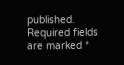published. Required fields are marked *